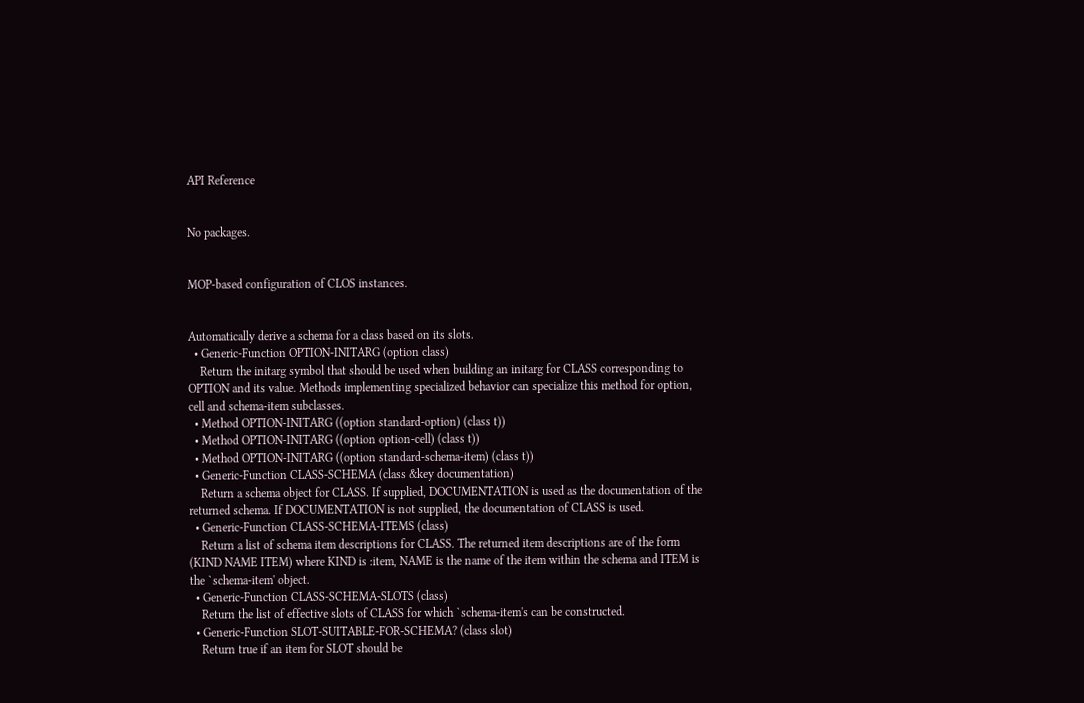API Reference


No packages.


MOP-based configuration of CLOS instances.


Automatically derive a schema for a class based on its slots.
  • Generic-Function OPTION-INITARG (option class)
    Return the initarg symbol that should be used when building an initarg for CLASS corresponding to OPTION and its value. Methods implementing specialized behavior can specialize this method for option, cell and schema-item subclasses.
  • Method OPTION-INITARG ((option standard-option) (class t))
  • Method OPTION-INITARG ((option option-cell) (class t))
  • Method OPTION-INITARG ((option standard-schema-item) (class t))
  • Generic-Function CLASS-SCHEMA (class &key documentation)
    Return a schema object for CLASS. If supplied, DOCUMENTATION is used as the documentation of the returned schema. If DOCUMENTATION is not supplied, the documentation of CLASS is used.
  • Generic-Function CLASS-SCHEMA-ITEMS (class)
    Return a list of schema item descriptions for CLASS. The returned item descriptions are of the form (KIND NAME ITEM) where KIND is :item, NAME is the name of the item within the schema and ITEM is the `schema-item' object.
  • Generic-Function CLASS-SCHEMA-SLOTS (class)
    Return the list of effective slots of CLASS for which `schema-item's can be constructed.
  • Generic-Function SLOT-SUITABLE-FOR-SCHEMA? (class slot)
    Return true if an item for SLOT should be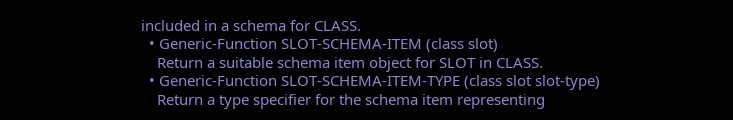included in a schema for CLASS.
  • Generic-Function SLOT-SCHEMA-ITEM (class slot)
    Return a suitable schema item object for SLOT in CLASS.
  • Generic-Function SLOT-SCHEMA-ITEM-TYPE (class slot slot-type)
    Return a type specifier for the schema item representing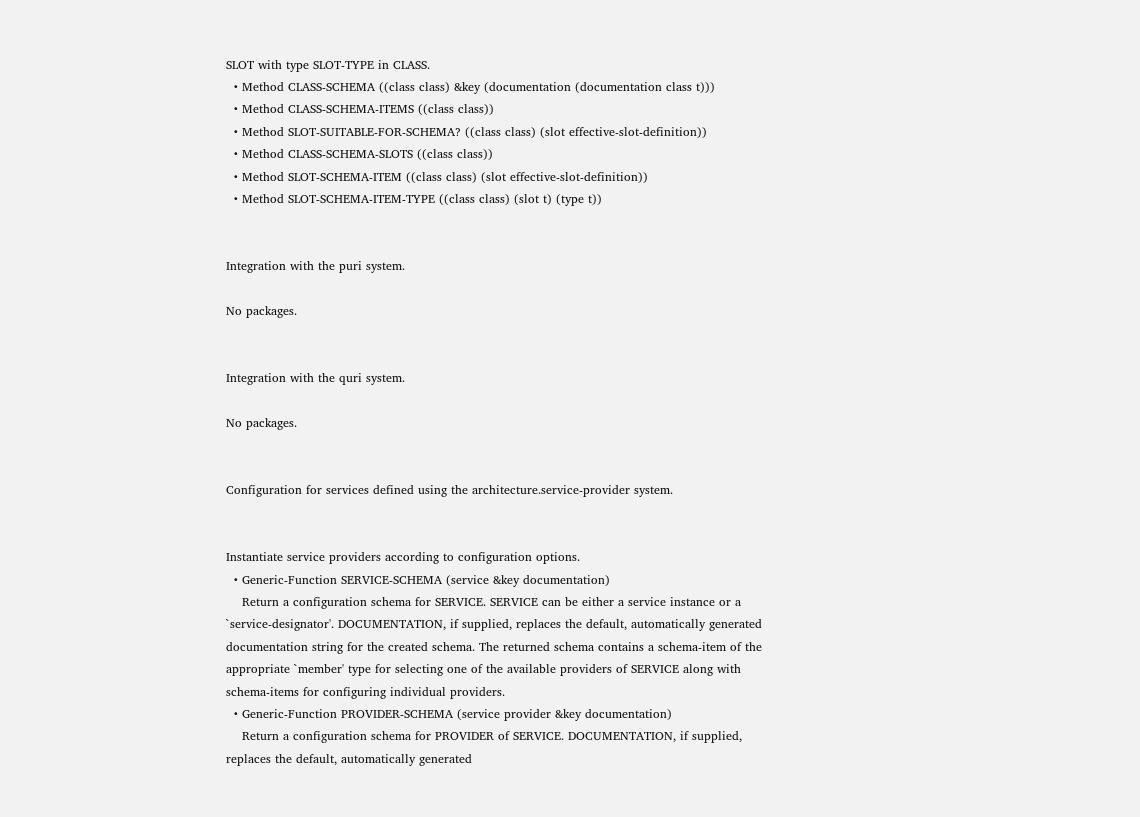SLOT with type SLOT-TYPE in CLASS.
  • Method CLASS-SCHEMA ((class class) &key (documentation (documentation class t)))
  • Method CLASS-SCHEMA-ITEMS ((class class))
  • Method SLOT-SUITABLE-FOR-SCHEMA? ((class class) (slot effective-slot-definition))
  • Method CLASS-SCHEMA-SLOTS ((class class))
  • Method SLOT-SCHEMA-ITEM ((class class) (slot effective-slot-definition))
  • Method SLOT-SCHEMA-ITEM-TYPE ((class class) (slot t) (type t))


Integration with the puri system.

No packages.


Integration with the quri system.

No packages.


Configuration for services defined using the architecture.service-provider system.


Instantiate service providers according to configuration options.
  • Generic-Function SERVICE-SCHEMA (service &key documentation)
    Return a configuration schema for SERVICE. SERVICE can be either a service instance or a `service-designator'. DOCUMENTATION, if supplied, replaces the default, automatically generated documentation string for the created schema. The returned schema contains a schema-item of the appropriate `member' type for selecting one of the available providers of SERVICE along with schema-items for configuring individual providers.
  • Generic-Function PROVIDER-SCHEMA (service provider &key documentation)
    Return a configuration schema for PROVIDER of SERVICE. DOCUMENTATION, if supplied, replaces the default, automatically generated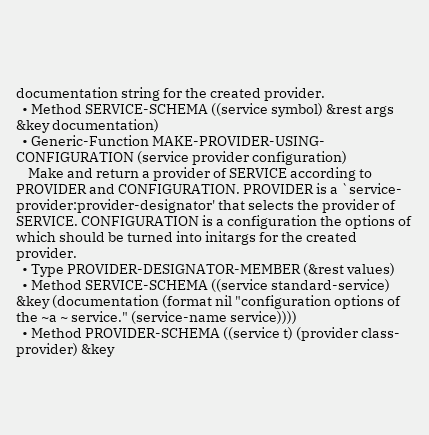documentation string for the created provider.
  • Method SERVICE-SCHEMA ((service symbol) &rest args &key documentation)
  • Generic-Function MAKE-PROVIDER-USING-CONFIGURATION (service provider configuration)
    Make and return a provider of SERVICE according to PROVIDER and CONFIGURATION. PROVIDER is a `service-provider:provider-designator' that selects the provider of SERVICE. CONFIGURATION is a configuration the options of which should be turned into initargs for the created provider.
  • Type PROVIDER-DESIGNATOR-MEMBER (&rest values)
  • Method SERVICE-SCHEMA ((service standard-service) &key (documentation (format nil "configuration options of the ~a ~ service." (service-name service))))
  • Method PROVIDER-SCHEMA ((service t) (provider class-provider) &key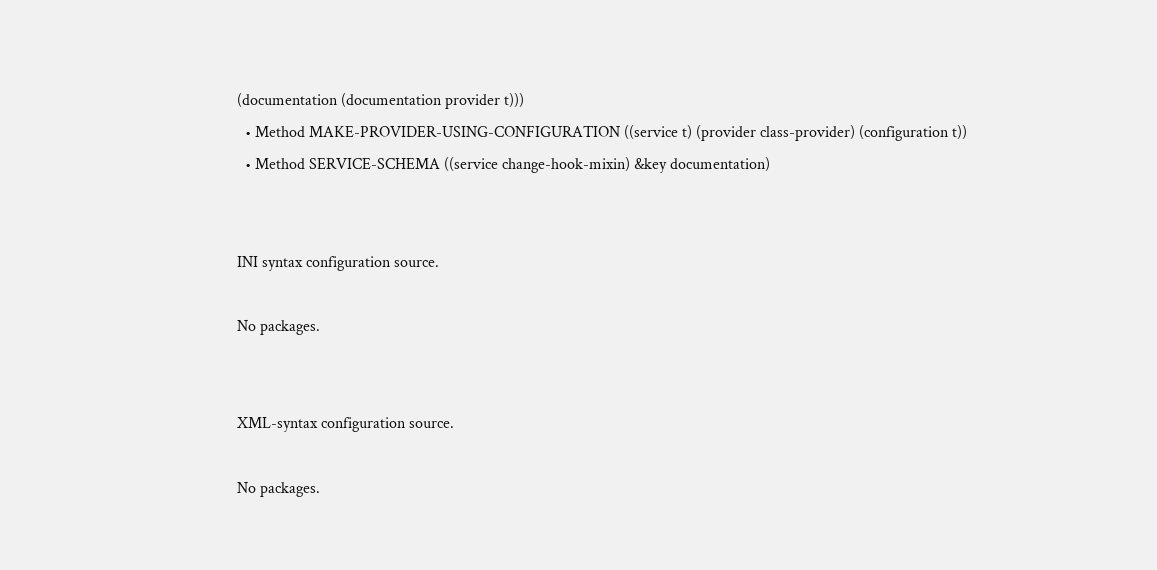(documentation (documentation provider t)))
  • Method MAKE-PROVIDER-USING-CONFIGURATION ((service t) (provider class-provider) (configuration t))
  • Method SERVICE-SCHEMA ((service change-hook-mixin) &key documentation)


INI syntax configuration source.

No packages.


XML-syntax configuration source.

No packages.